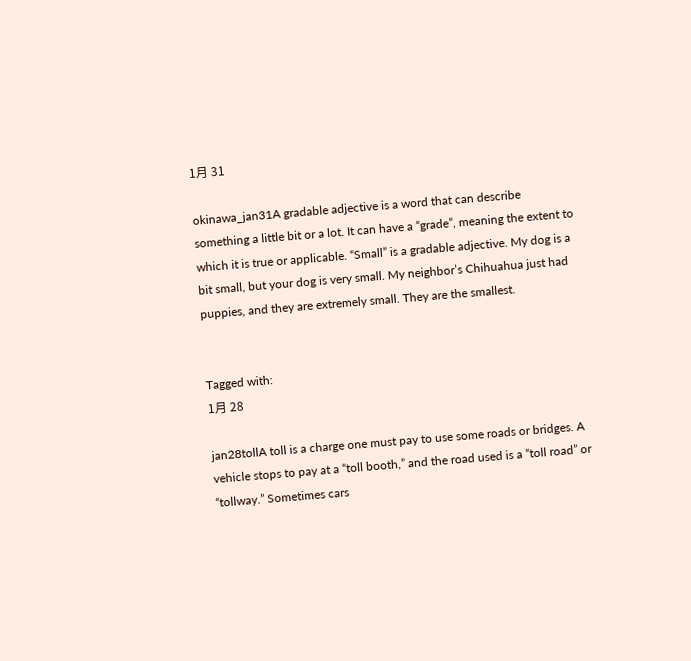1月 31

okinawa_jan31A gradable adjective is a word that can describe something a little bit or a lot. It can have a “grade”, meaning the extent to which it is true or applicable. “Small” is a gradable adjective. My dog is a bit small, but your dog is very small. My neighbor’s Chihuahua just had puppies, and they are extremely small. They are the smallest.


Tagged with:
1月 28

jan28tollA toll is a charge one must pay to use some roads or bridges. A vehicle stops to pay at a “toll booth,” and the road used is a “toll road” or “tollway.” Sometimes cars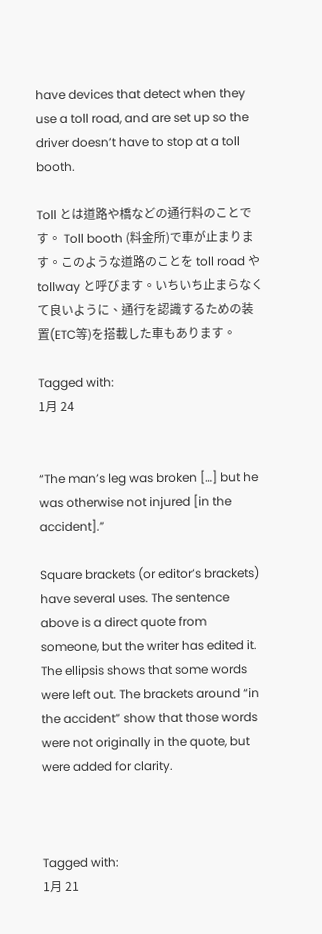have devices that detect when they use a toll road, and are set up so the driver doesn’t have to stop at a toll booth.

Toll とは道路や橋などの通行料のことです。 Toll booth (料金所)で車が止まります。このような道路のことを toll road や tollway と呼びます。いちいち止まらなくて良いように、通行を認識するための装置(ETC等)を搭載した車もあります。

Tagged with:
1月 24


“The man’s leg was broken […] but he was otherwise not injured [in the accident].”

Square brackets (or editor’s brackets) have several uses. The sentence above is a direct quote from someone, but the writer has edited it. The ellipsis shows that some words were left out. The brackets around “in the accident” show that those words were not originally in the quote, but were added for clarity.



Tagged with:
1月 21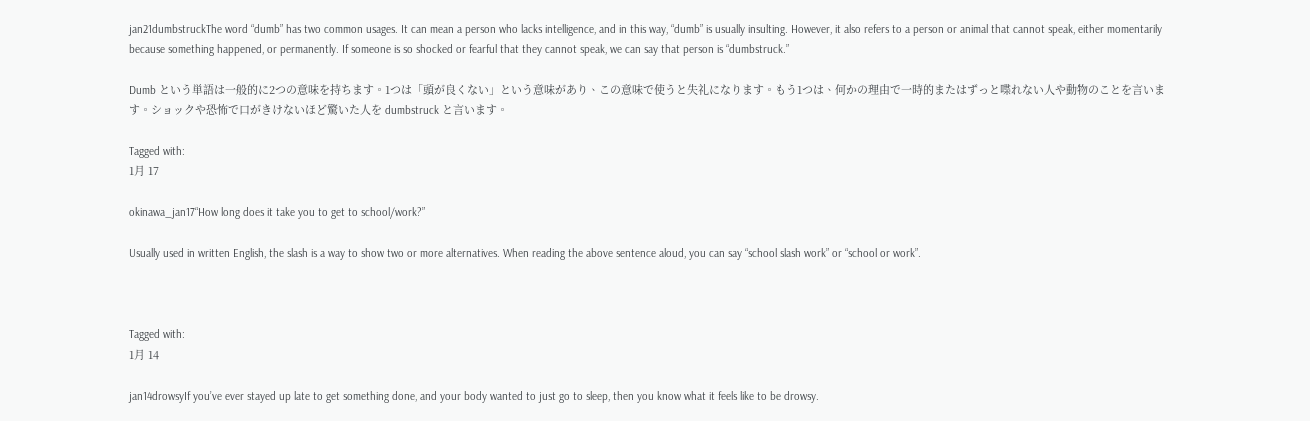jan21dumbstruckThe word “dumb” has two common usages. It can mean a person who lacks intelligence, and in this way, “dumb” is usually insulting. However, it also refers to a person or animal that cannot speak, either momentarily because something happened, or permanently. If someone is so shocked or fearful that they cannot speak, we can say that person is “dumbstruck.”

Dumb という単語は一般的に2つの意味を持ちます。1つは「頭が良くない」という意味があり、この意味で使うと失礼になります。もう1つは、何かの理由で一時的またはずっと喋れない人や動物のことを言います。ショックや恐怖で口がきけないほど驚いた人を dumbstruck と言います。

Tagged with:
1月 17

okinawa_jan17“How long does it take you to get to school/work?”

Usually used in written English, the slash is a way to show two or more alternatives. When reading the above sentence aloud, you can say “school slash work” or “school or work”.



Tagged with:
1月 14

jan14drowsyIf you’ve ever stayed up late to get something done, and your body wanted to just go to sleep, then you know what it feels like to be drowsy.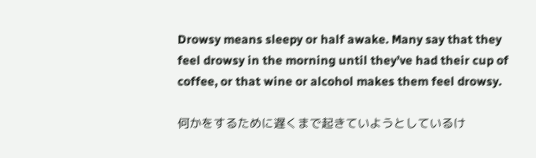Drowsy means sleepy or half awake. Many say that they feel drowsy in the morning until they’ve had their cup of coffee, or that wine or alcohol makes them feel drowsy.

何かをするために遅くまで起きていようとしているけ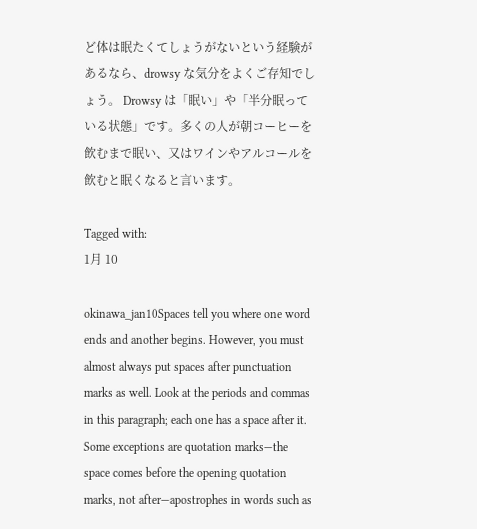ど体は眠たくてしょうがないという経験があるなら、drowsy な気分をよくご存知でしょう。 Drowsy は「眠い」や「半分眠っている状態」です。多くの人が朝コーヒーを飲むまで眠い、又はワインやアルコールを飲むと眠くなると言います。

Tagged with:
1月 10

okinawa_jan10Spaces tell you where one word ends and another begins. However, you must almost always put spaces after punctuation marks as well. Look at the periods and commas in this paragraph; each one has a space after it. Some exceptions are quotation marks—the space comes before the opening quotation marks, not after—apostrophes in words such as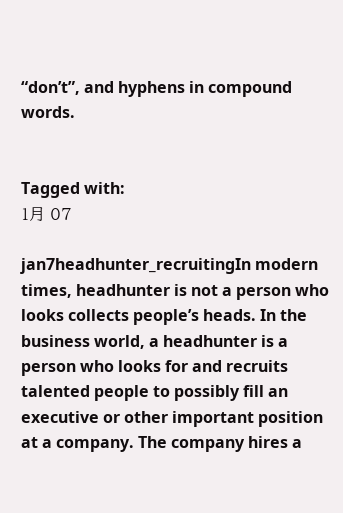“don’t”, and hyphens in compound words.


Tagged with:
1月 07

jan7headhunter_recruitingIn modern times, headhunter is not a person who looks collects people’s heads. In the business world, a headhunter is a person who looks for and recruits talented people to possibly fill an executive or other important position at a company. The company hires a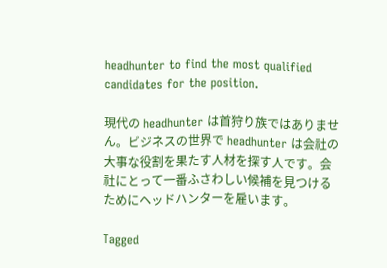headhunter to find the most qualified candidates for the position.

現代の headhunter は首狩り族ではありません。ビジネスの世界で headhunter は会社の大事な役割を果たす人材を探す人です。会社にとって一番ふさわしい候補を見つけるためにヘッドハンターを雇います。

Tagged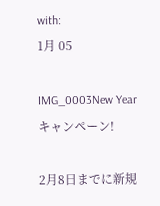with:
1月 05

IMG_0003New Year キャンペーン!

2月8日までに新規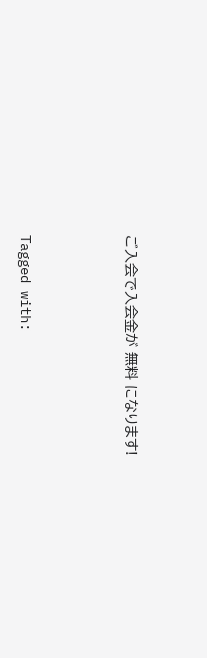ご入会で入会金が 無料 になります!




Tagged with: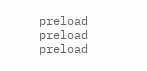preload preload preload